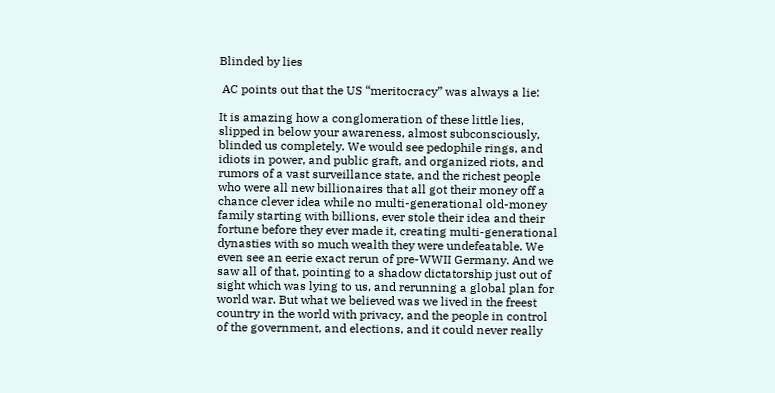Blinded by lies

 AC points out that the US “meritocracy” was always a lie:

It is amazing how a conglomeration of these little lies, slipped in below your awareness, almost subconsciously, blinded us completely. We would see pedophile rings, and idiots in power, and public graft, and organized riots, and rumors of a vast surveillance state, and the richest people who were all new billionaires that all got their money off a chance clever idea while no multi-generational old-money family starting with billions, ever stole their idea and their fortune before they ever made it, creating multi-generational dynasties with so much wealth they were undefeatable. We even see an eerie exact rerun of pre-WWII Germany. And we saw all of that, pointing to a shadow dictatorship just out of sight which was lying to us, and rerunning a global plan for world war. But what we believed was we lived in the freest country in the world with privacy, and the people in control of the government, and elections, and it could never really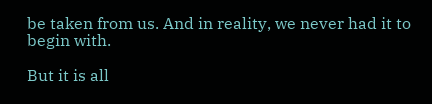be taken from us. And in reality, we never had it to begin with.

But it is all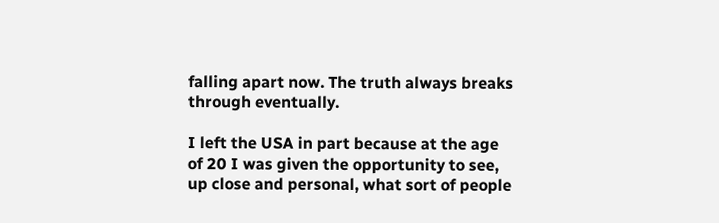falling apart now. The truth always breaks through eventually.

I left the USA in part because at the age of 20 I was given the opportunity to see, up close and personal, what sort of people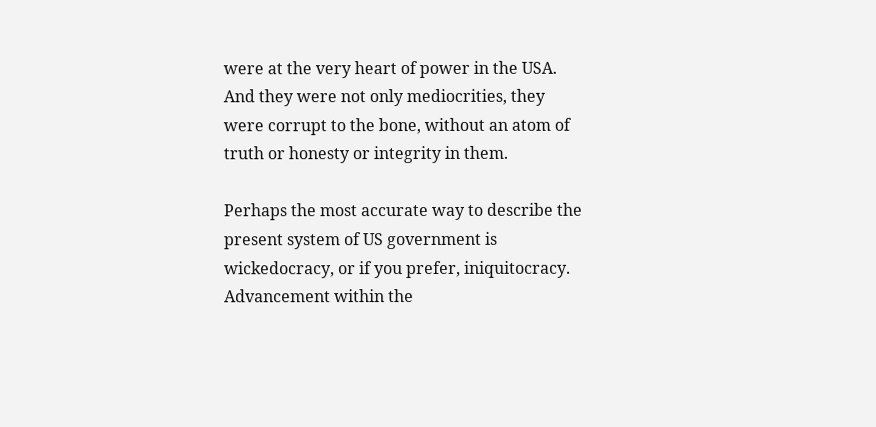were at the very heart of power in the USA. And they were not only mediocrities, they were corrupt to the bone, without an atom of truth or honesty or integrity in them.

Perhaps the most accurate way to describe the present system of US government is wickedocracy, or if you prefer, iniquitocracy. Advancement within the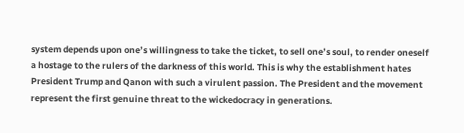system depends upon one’s willingness to take the ticket, to sell one’s soul, to render oneself a hostage to the rulers of the darkness of this world. This is why the establishment hates President Trump and Qanon with such a virulent passion. The President and the movement represent the first genuine threat to the wickedocracy in generations.